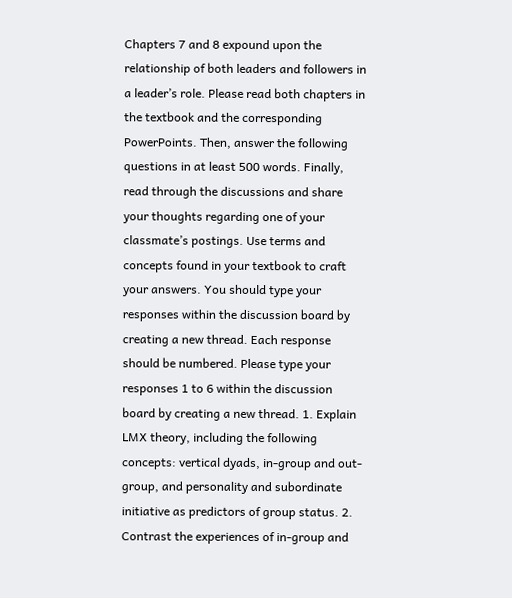Chapters 7 and 8 expound upon the relationship of both leaders and followers in a leader’s role. Please read both chapters in the textbook and the corresponding PowerPoints. Then, answer the following questions in at least 500 words. Finally, read through the discussions and share your thoughts regarding one of your classmate’s postings. Use terms and concepts found in your textbook to craft your answers. You should type your responses within the discussion board by creating a new thread. Each response should be numbered. Please type your responses 1 to 6 within the discussion board by creating a new thread. 1. Explain LMX theory, including the following concepts: vertical dyads, in-group and out-group, and personality and subordinate initiative as predictors of group status. 2. Contrast the experiences of in-group and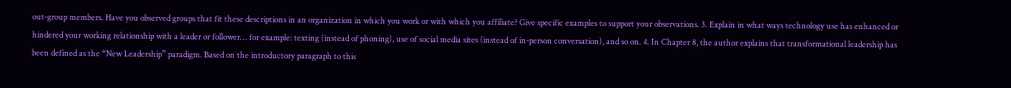out-group members. Have you observed groups that fit these descriptions in an organization in which you work or with which you affiliate? Give specific examples to support your observations. 3. Explain in what ways technology use has enhanced or hindered your working relationship with a leader or follower… for example: texting (instead of phoning), use of social media sites (instead of in-person conversation), and so on. 4. In Chapter 8, the author explains that transformational leadership has been defined as the “New Leadership” paradigm. Based on the introductory paragraph to this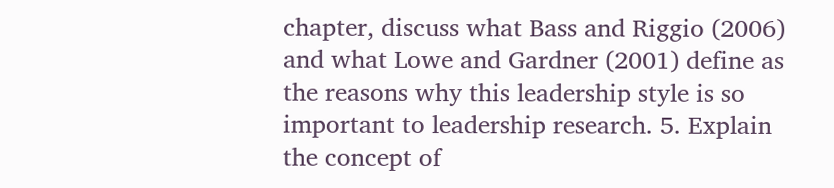chapter, discuss what Bass and Riggio (2006) and what Lowe and Gardner (2001) define as the reasons why this leadership style is so important to leadership research. 5. Explain the concept of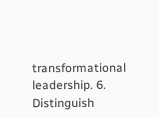transformational leadership. 6. Distinguish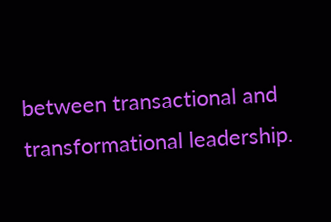between transactional and transformational leadership.